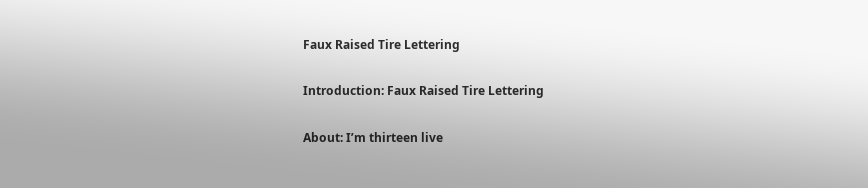Faux Raised Tire Lettering

Introduction: Faux Raised Tire Lettering

About: I’m thirteen live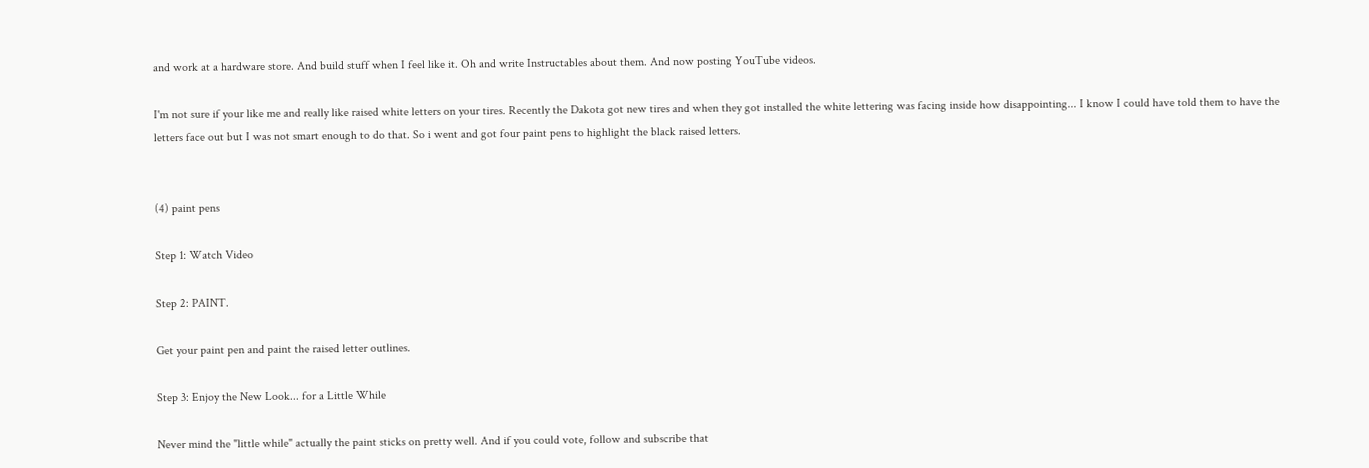and work at a hardware store. And build stuff when I feel like it. Oh and write Instructables about them. And now posting YouTube videos.

I'm not sure if your like me and really like raised white letters on your tires. Recently the Dakota got new tires and when they got installed the white lettering was facing inside how disappointing... I know I could have told them to have the letters face out but I was not smart enough to do that. So i went and got four paint pens to highlight the black raised letters.


(4) paint pens

Step 1: Watch Video

Step 2: PAINT.

Get your paint pen and paint the raised letter outlines.

Step 3: Enjoy the New Look... for a Little While

Never mind the "little while" actually the paint sticks on pretty well. And if you could vote, follow and subscribe that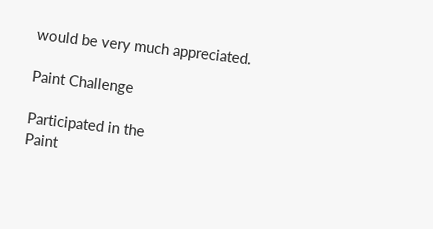would be very much appreciated.

Paint Challenge

Participated in the
Paint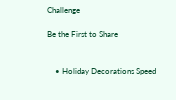Challenge

Be the First to Share


    • Holiday Decorations Speed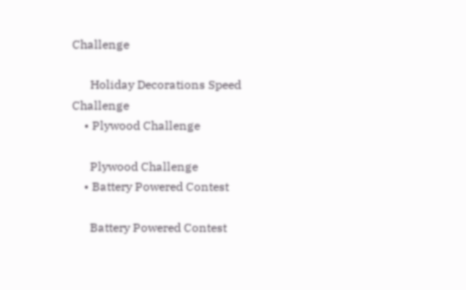Challenge

      Holiday Decorations Speed Challenge
    • Plywood Challenge

      Plywood Challenge
    • Battery Powered Contest

      Battery Powered Contest